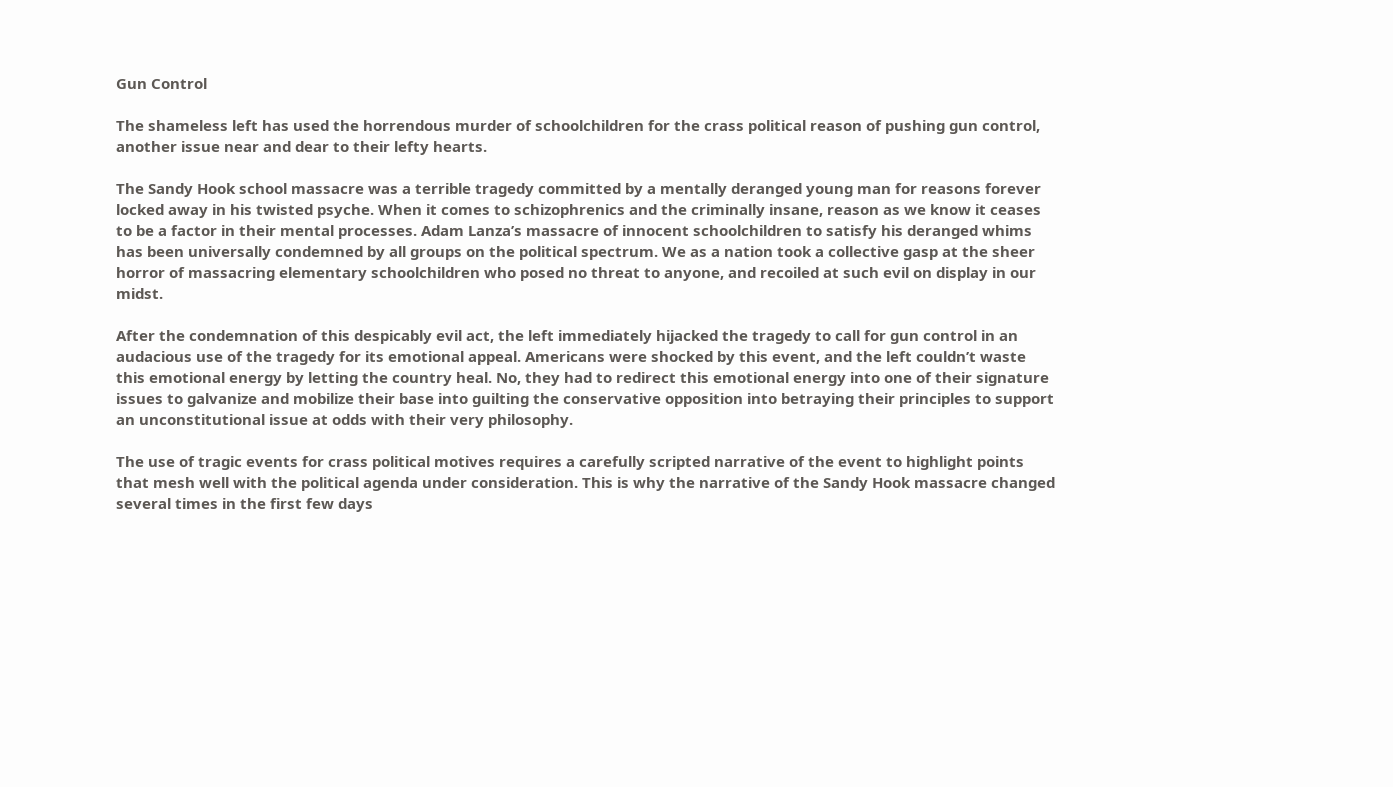Gun Control

The shameless left has used the horrendous murder of schoolchildren for the crass political reason of pushing gun control, another issue near and dear to their lefty hearts.

The Sandy Hook school massacre was a terrible tragedy committed by a mentally deranged young man for reasons forever locked away in his twisted psyche. When it comes to schizophrenics and the criminally insane, reason as we know it ceases to be a factor in their mental processes. Adam Lanza’s massacre of innocent schoolchildren to satisfy his deranged whims has been universally condemned by all groups on the political spectrum. We as a nation took a collective gasp at the sheer horror of massacring elementary schoolchildren who posed no threat to anyone, and recoiled at such evil on display in our midst.

After the condemnation of this despicably evil act, the left immediately hijacked the tragedy to call for gun control in an audacious use of the tragedy for its emotional appeal. Americans were shocked by this event, and the left couldn’t waste this emotional energy by letting the country heal. No, they had to redirect this emotional energy into one of their signature issues to galvanize and mobilize their base into guilting the conservative opposition into betraying their principles to support an unconstitutional issue at odds with their very philosophy.

The use of tragic events for crass political motives requires a carefully scripted narrative of the event to highlight points that mesh well with the political agenda under consideration. This is why the narrative of the Sandy Hook massacre changed several times in the first few days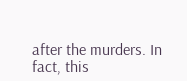after the murders. In fact, this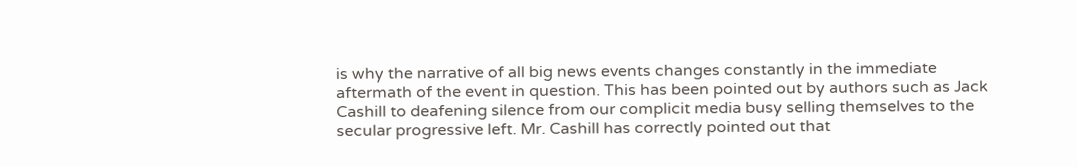is why the narrative of all big news events changes constantly in the immediate aftermath of the event in question. This has been pointed out by authors such as Jack Cashill to deafening silence from our complicit media busy selling themselves to the secular progressive left. Mr. Cashill has correctly pointed out that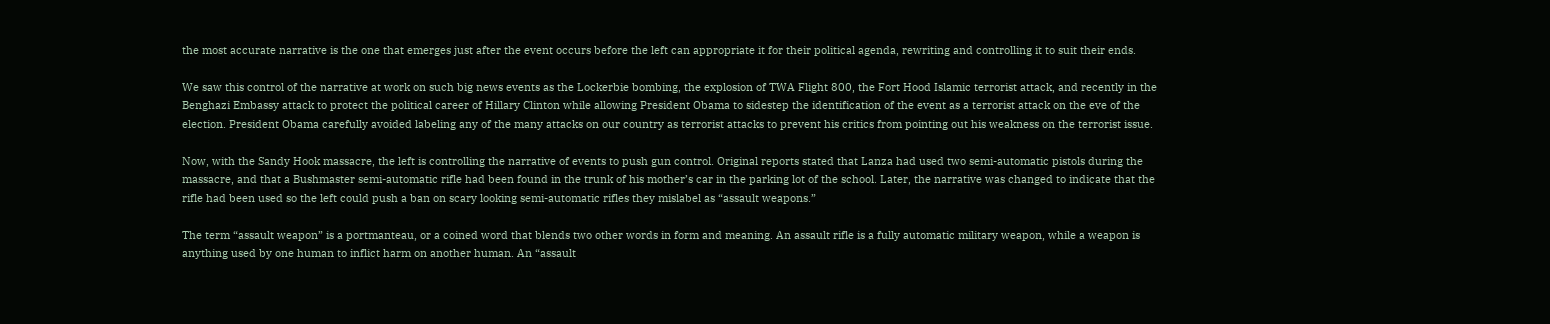the most accurate narrative is the one that emerges just after the event occurs before the left can appropriate it for their political agenda, rewriting and controlling it to suit their ends.

We saw this control of the narrative at work on such big news events as the Lockerbie bombing, the explosion of TWA Flight 800, the Fort Hood Islamic terrorist attack, and recently in the Benghazi Embassy attack to protect the political career of Hillary Clinton while allowing President Obama to sidestep the identification of the event as a terrorist attack on the eve of the election. President Obama carefully avoided labeling any of the many attacks on our country as terrorist attacks to prevent his critics from pointing out his weakness on the terrorist issue.

Now, with the Sandy Hook massacre, the left is controlling the narrative of events to push gun control. Original reports stated that Lanza had used two semi-automatic pistols during the massacre, and that a Bushmaster semi-automatic rifle had been found in the trunk of his mother’s car in the parking lot of the school. Later, the narrative was changed to indicate that the rifle had been used so the left could push a ban on scary looking semi-automatic rifles they mislabel as “assault weapons.”

The term “assault weapon” is a portmanteau, or a coined word that blends two other words in form and meaning. An assault rifle is a fully automatic military weapon, while a weapon is anything used by one human to inflict harm on another human. An “assault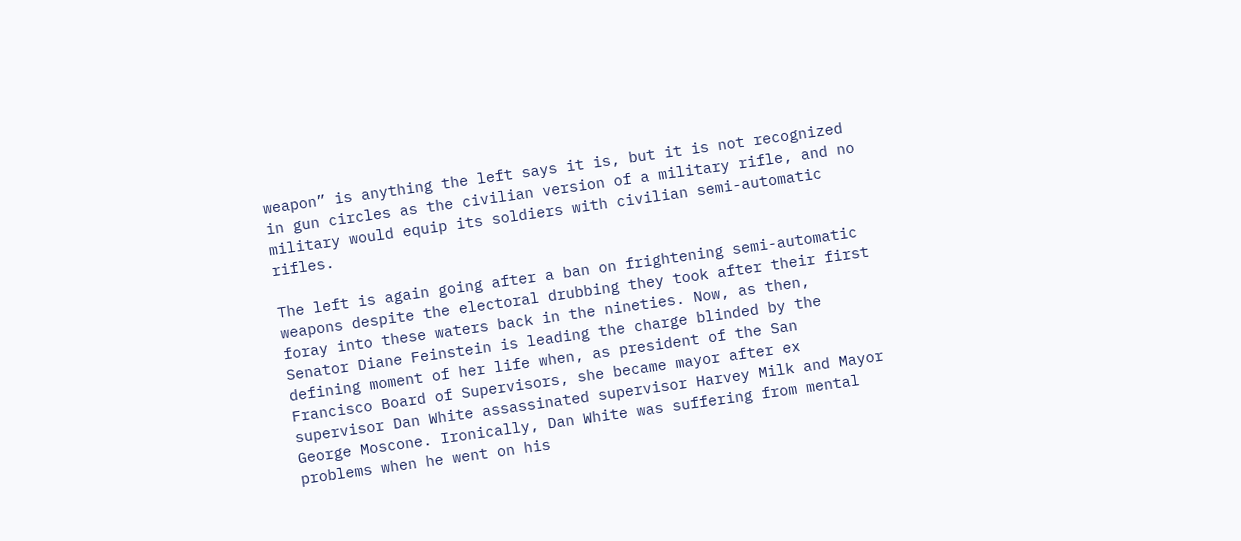weapon” is anything the left says it is, but it is not recognized in gun circles as the civilian version of a military rifle, and no military would equip its soldiers with civilian semi-automatic rifles.

The left is again going after a ban on frightening semi-automatic weapons despite the electoral drubbing they took after their first foray into these waters back in the nineties. Now, as then, Senator Diane Feinstein is leading the charge blinded by the defining moment of her life when, as president of the San Francisco Board of Supervisors, she became mayor after ex supervisor Dan White assassinated supervisor Harvey Milk and Mayor George Moscone. Ironically, Dan White was suffering from mental problems when he went on his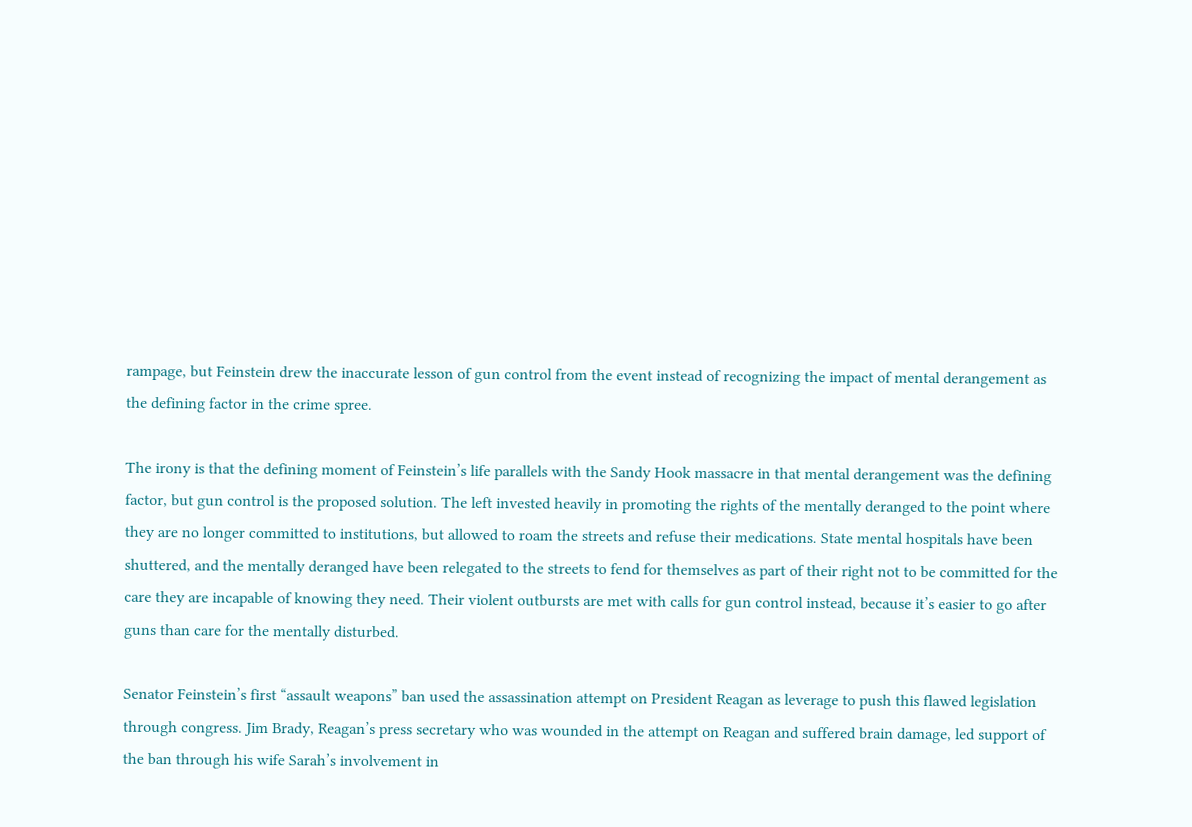rampage, but Feinstein drew the inaccurate lesson of gun control from the event instead of recognizing the impact of mental derangement as the defining factor in the crime spree.

The irony is that the defining moment of Feinstein’s life parallels with the Sandy Hook massacre in that mental derangement was the defining factor, but gun control is the proposed solution. The left invested heavily in promoting the rights of the mentally deranged to the point where they are no longer committed to institutions, but allowed to roam the streets and refuse their medications. State mental hospitals have been shuttered, and the mentally deranged have been relegated to the streets to fend for themselves as part of their right not to be committed for the care they are incapable of knowing they need. Their violent outbursts are met with calls for gun control instead, because it’s easier to go after guns than care for the mentally disturbed.

Senator Feinstein’s first “assault weapons” ban used the assassination attempt on President Reagan as leverage to push this flawed legislation through congress. Jim Brady, Reagan’s press secretary who was wounded in the attempt on Reagan and suffered brain damage, led support of the ban through his wife Sarah’s involvement in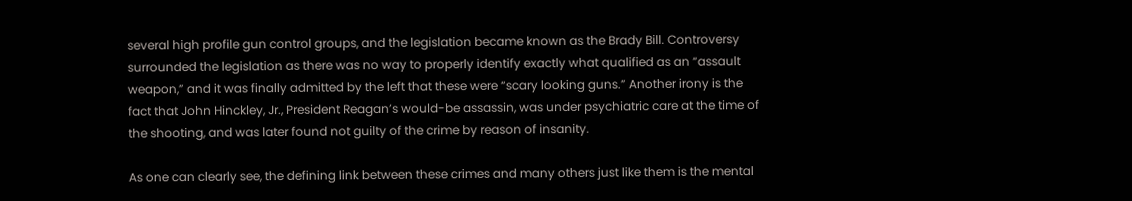several high profile gun control groups, and the legislation became known as the Brady Bill. Controversy surrounded the legislation as there was no way to properly identify exactly what qualified as an “assault weapon,” and it was finally admitted by the left that these were “scary looking guns.” Another irony is the fact that John Hinckley, Jr., President Reagan’s would-be assassin, was under psychiatric care at the time of the shooting, and was later found not guilty of the crime by reason of insanity.

As one can clearly see, the defining link between these crimes and many others just like them is the mental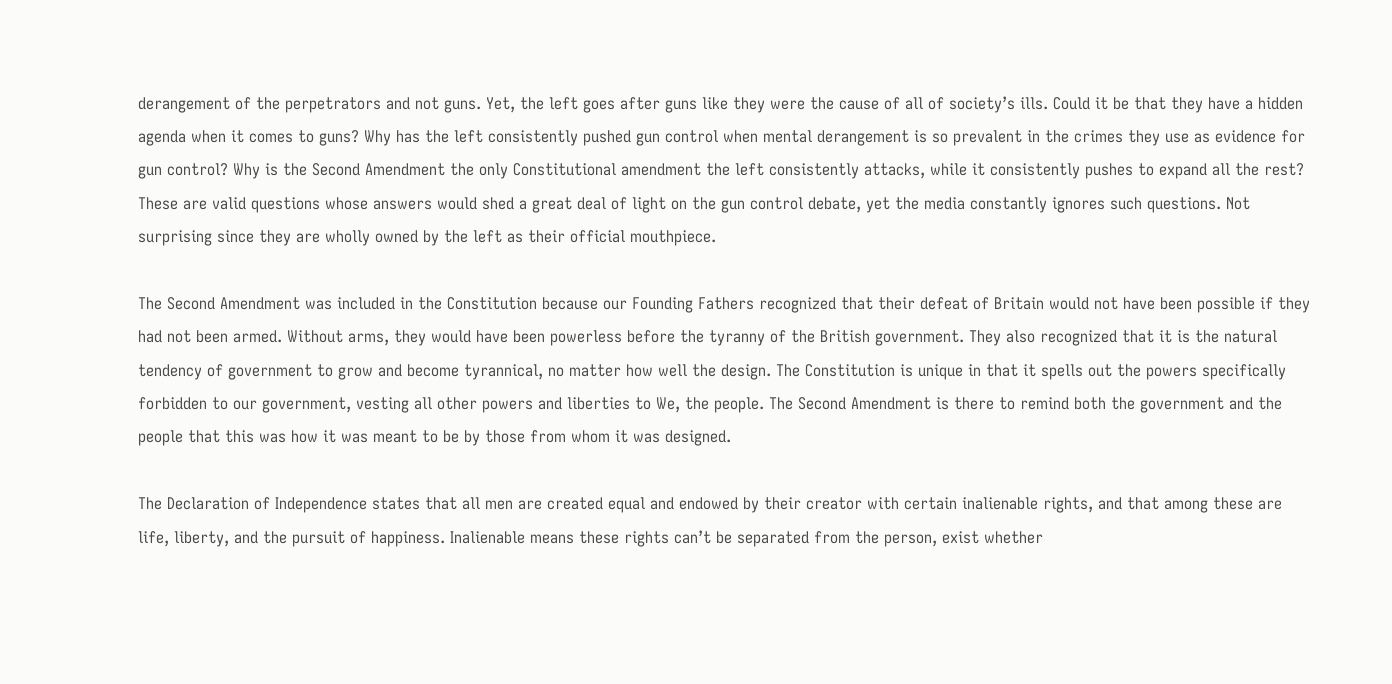derangement of the perpetrators and not guns. Yet, the left goes after guns like they were the cause of all of society’s ills. Could it be that they have a hidden agenda when it comes to guns? Why has the left consistently pushed gun control when mental derangement is so prevalent in the crimes they use as evidence for gun control? Why is the Second Amendment the only Constitutional amendment the left consistently attacks, while it consistently pushes to expand all the rest? These are valid questions whose answers would shed a great deal of light on the gun control debate, yet the media constantly ignores such questions. Not surprising since they are wholly owned by the left as their official mouthpiece.

The Second Amendment was included in the Constitution because our Founding Fathers recognized that their defeat of Britain would not have been possible if they had not been armed. Without arms, they would have been powerless before the tyranny of the British government. They also recognized that it is the natural tendency of government to grow and become tyrannical, no matter how well the design. The Constitution is unique in that it spells out the powers specifically forbidden to our government, vesting all other powers and liberties to We, the people. The Second Amendment is there to remind both the government and the people that this was how it was meant to be by those from whom it was designed.

The Declaration of Independence states that all men are created equal and endowed by their creator with certain inalienable rights, and that among these are life, liberty, and the pursuit of happiness. Inalienable means these rights can’t be separated from the person, exist whether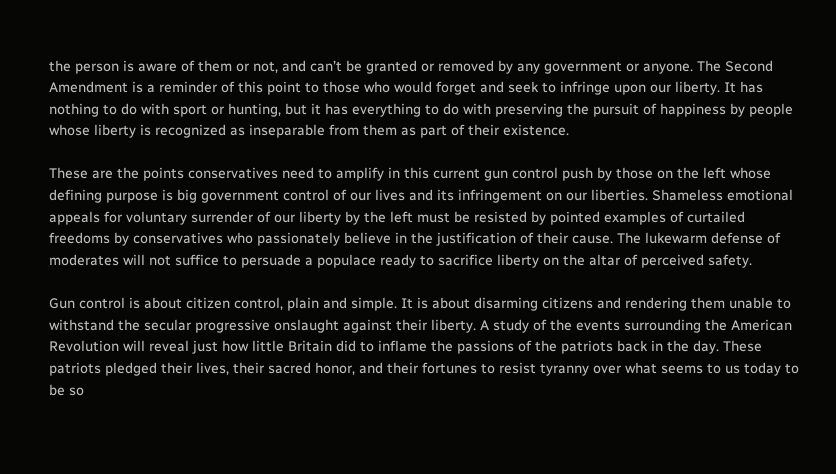the person is aware of them or not, and can’t be granted or removed by any government or anyone. The Second Amendment is a reminder of this point to those who would forget and seek to infringe upon our liberty. It has nothing to do with sport or hunting, but it has everything to do with preserving the pursuit of happiness by people whose liberty is recognized as inseparable from them as part of their existence.

These are the points conservatives need to amplify in this current gun control push by those on the left whose defining purpose is big government control of our lives and its infringement on our liberties. Shameless emotional appeals for voluntary surrender of our liberty by the left must be resisted by pointed examples of curtailed freedoms by conservatives who passionately believe in the justification of their cause. The lukewarm defense of moderates will not suffice to persuade a populace ready to sacrifice liberty on the altar of perceived safety.

Gun control is about citizen control, plain and simple. It is about disarming citizens and rendering them unable to withstand the secular progressive onslaught against their liberty. A study of the events surrounding the American Revolution will reveal just how little Britain did to inflame the passions of the patriots back in the day. These patriots pledged their lives, their sacred honor, and their fortunes to resist tyranny over what seems to us today to be so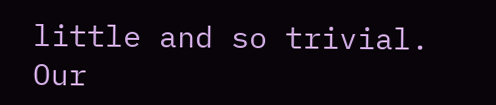little and so trivial. Our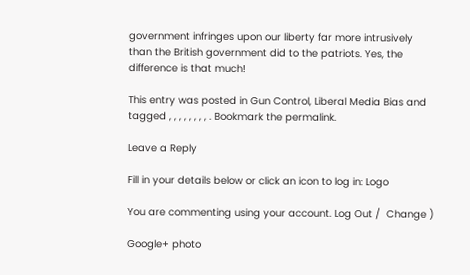government infringes upon our liberty far more intrusively than the British government did to the patriots. Yes, the difference is that much!

This entry was posted in Gun Control, Liberal Media Bias and tagged , , , , , , , , . Bookmark the permalink.

Leave a Reply

Fill in your details below or click an icon to log in: Logo

You are commenting using your account. Log Out /  Change )

Google+ photo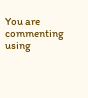You are commenting using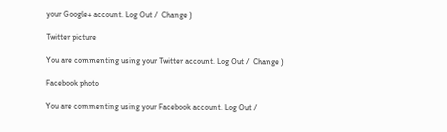your Google+ account. Log Out /  Change )

Twitter picture

You are commenting using your Twitter account. Log Out /  Change )

Facebook photo

You are commenting using your Facebook account. Log Out /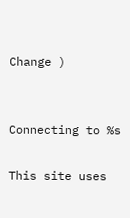Change )


Connecting to %s

This site uses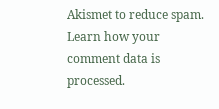Akismet to reduce spam. Learn how your comment data is processed.